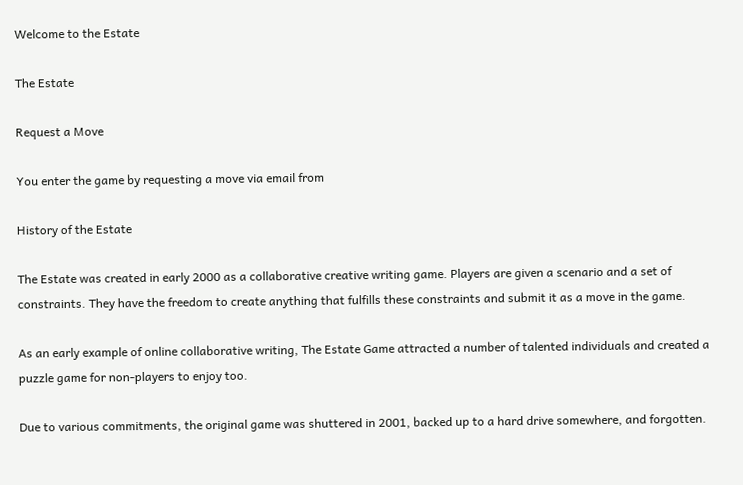Welcome to the Estate

The Estate

Request a Move

You enter the game by requesting a move via email from

History of the Estate

The Estate was created in early 2000 as a collaborative creative writing game. Players are given a scenario and a set of constraints. They have the freedom to create anything that fulfills these constraints and submit it as a move in the game.

As an early example of online collaborative writing, The Estate Game attracted a number of talented individuals and created a puzzle game for non-players to enjoy too.

Due to various commitments, the original game was shuttered in 2001, backed up to a hard drive somewhere, and forgotten.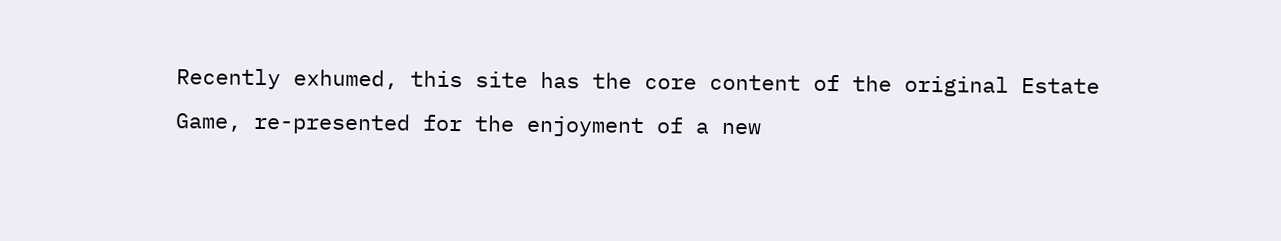Recently exhumed, this site has the core content of the original Estate Game, re-presented for the enjoyment of a new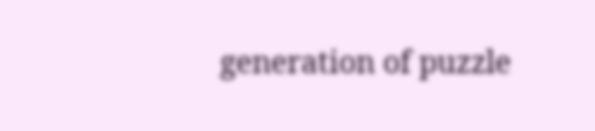generation of puzzle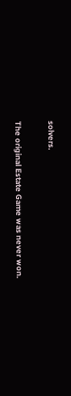solvers.

The original Estate Game was never won.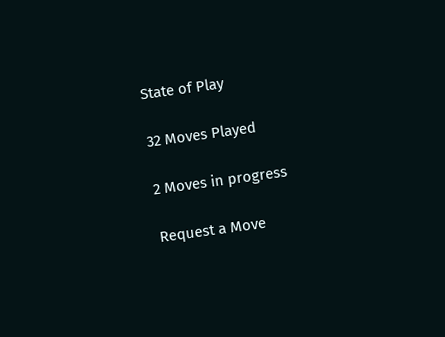State of Play

32 Moves Played

2 Moves in progress

Request a Move